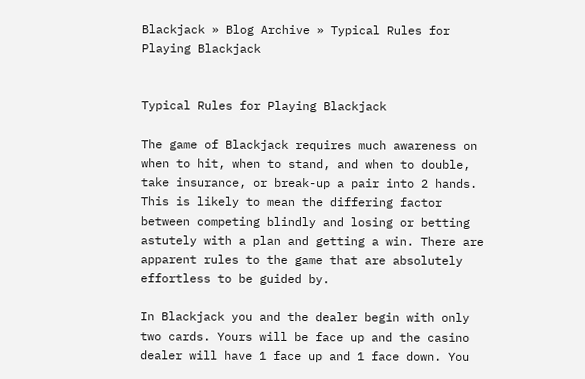Blackjack » Blog Archive » Typical Rules for Playing Blackjack


Typical Rules for Playing Blackjack

The game of Blackjack requires much awareness on when to hit, when to stand, and when to double, take insurance, or break-up a pair into 2 hands. This is likely to mean the differing factor between competing blindly and losing or betting astutely with a plan and getting a win. There are apparent rules to the game that are absolutely effortless to be guided by.

In Blackjack you and the dealer begin with only two cards. Yours will be face up and the casino dealer will have 1 face up and 1 face down. You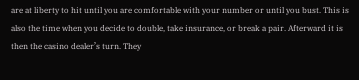are at liberty to hit until you are comfortable with your number or until you bust. This is also the time when you decide to double, take insurance, or break a pair. Afterward it is then the casino dealer’s turn. They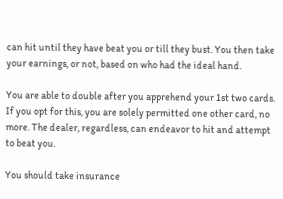can hit until they have beat you or till they bust. You then take your earnings, or not, based on who had the ideal hand.

You are able to double after you apprehend your 1st two cards. If you opt for this, you are solely permitted one other card, no more. The dealer, regardless, can endeavor to hit and attempt to beat you.

You should take insurance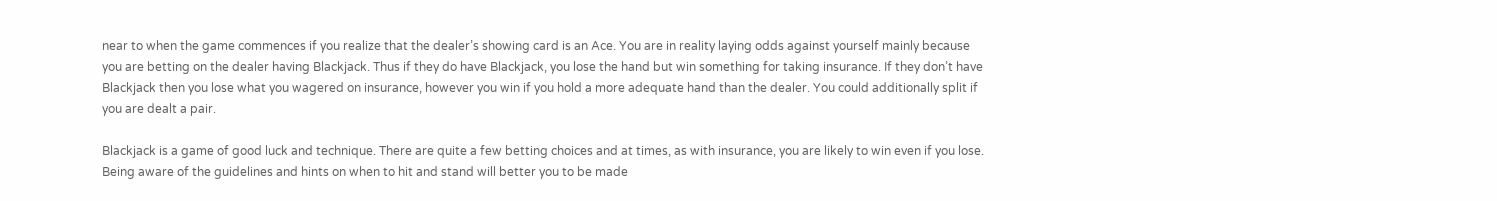near to when the game commences if you realize that the dealer’s showing card is an Ace. You are in reality laying odds against yourself mainly because you are betting on the dealer having Blackjack. Thus if they do have Blackjack, you lose the hand but win something for taking insurance. If they don’t have Blackjack then you lose what you wagered on insurance, however you win if you hold a more adequate hand than the dealer. You could additionally split if you are dealt a pair.

Blackjack is a game of good luck and technique. There are quite a few betting choices and at times, as with insurance, you are likely to win even if you lose. Being aware of the guidelines and hints on when to hit and stand will better you to be made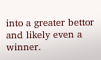into a greater bettor and likely even a winner.